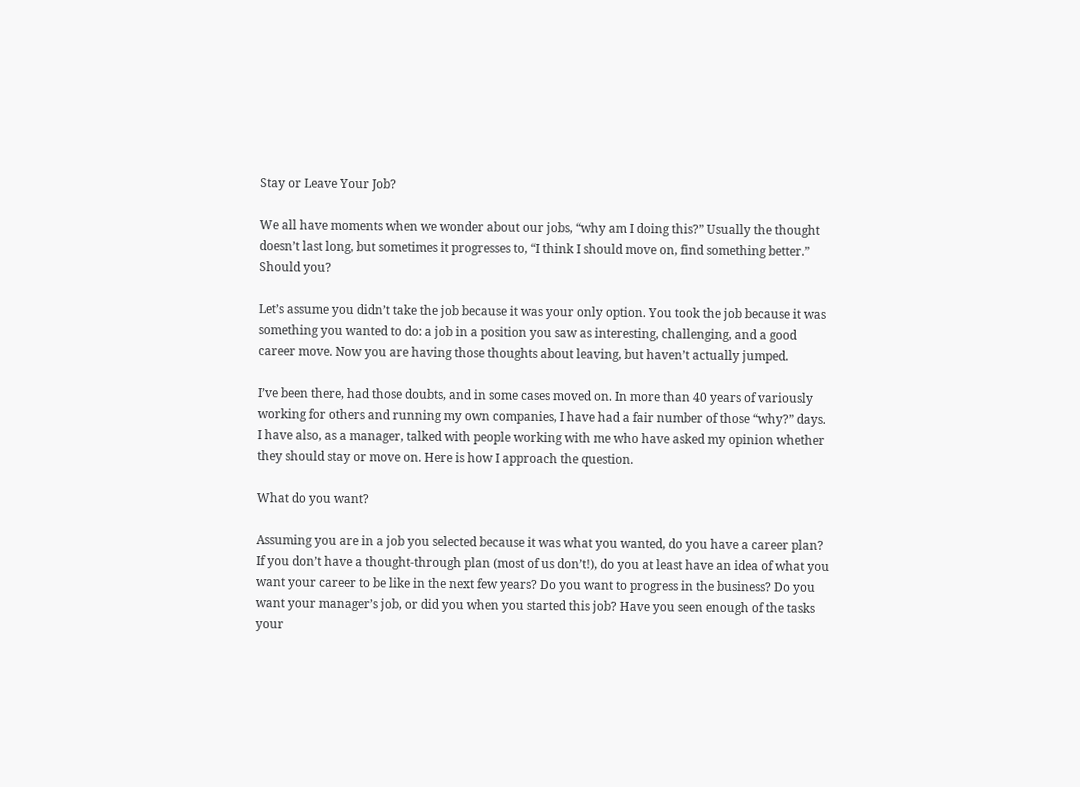Stay or Leave Your Job?

We all have moments when we wonder about our jobs, “why am I doing this?” Usually the thought doesn’t last long, but sometimes it progresses to, “I think I should move on, find something better.” Should you?

Let’s assume you didn’t take the job because it was your only option. You took the job because it was something you wanted to do: a job in a position you saw as interesting, challenging, and a good career move. Now you are having those thoughts about leaving, but haven’t actually jumped.

I’ve been there, had those doubts, and in some cases moved on. In more than 40 years of variously working for others and running my own companies, I have had a fair number of those “why?” days. I have also, as a manager, talked with people working with me who have asked my opinion whether they should stay or move on. Here is how I approach the question.

What do you want?

Assuming you are in a job you selected because it was what you wanted, do you have a career plan? If you don’t have a thought-through plan (most of us don’t!), do you at least have an idea of what you want your career to be like in the next few years? Do you want to progress in the business? Do you want your manager’s job, or did you when you started this job? Have you seen enough of the tasks your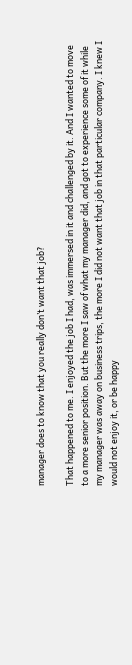manager does to know that you really don’t want that job?

That happened to me. I enjoyed the job I had, was immersed in it and challenged by it. And I wanted to move to a more senior position. But the more I saw of what my manager did, and got to experience some of it while my manager was away on business trips, the more I did not want that job in that particular company. I knew I would not enjoy it, or be happy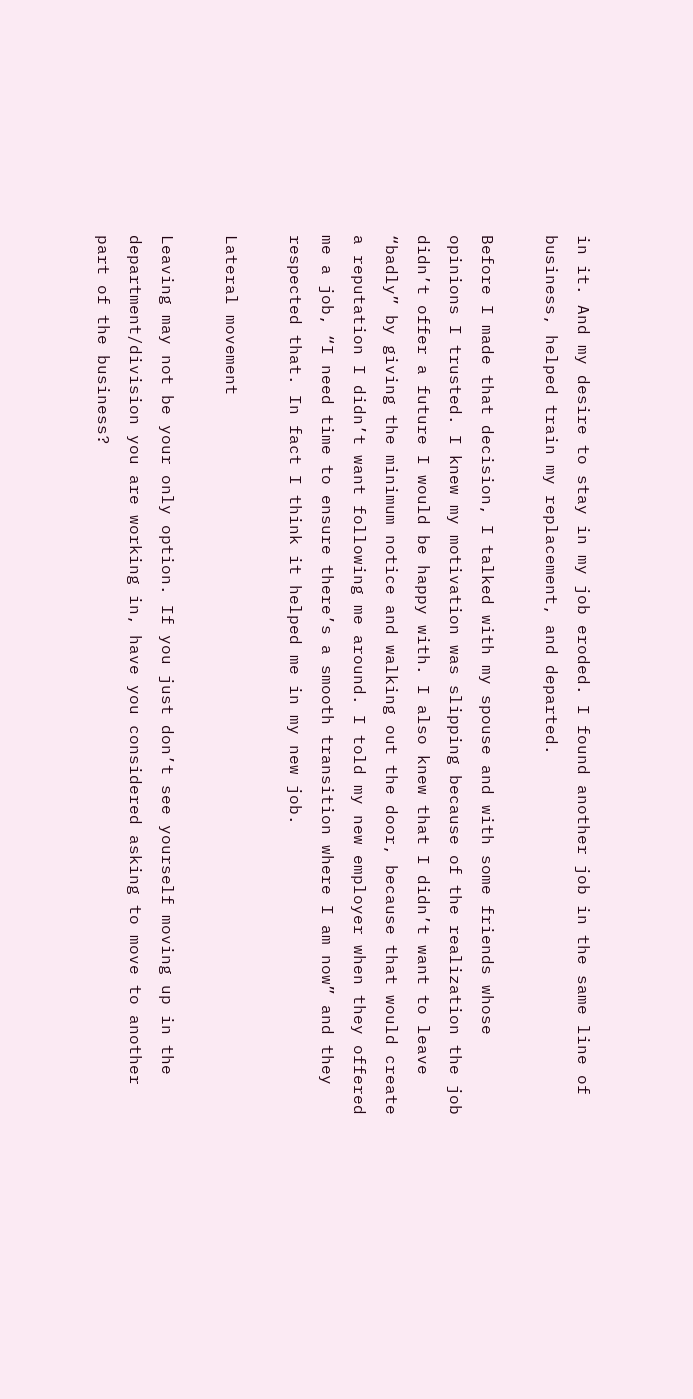in it. And my desire to stay in my job eroded. I found another job in the same line of business, helped train my replacement, and departed.

Before I made that decision, I talked with my spouse and with some friends whose opinions I trusted. I knew my motivation was slipping because of the realization the job didn’t offer a future I would be happy with. I also knew that I didn’t want to leave “badly” by giving the minimum notice and walking out the door, because that would create a reputation I didn’t want following me around. I told my new employer when they offered me a job, “I need time to ensure there’s a smooth transition where I am now” and they respected that. In fact I think it helped me in my new job.

Lateral movement

Leaving may not be your only option. If you just don’t see yourself moving up in the department/division you are working in, have you considered asking to move to another part of the business?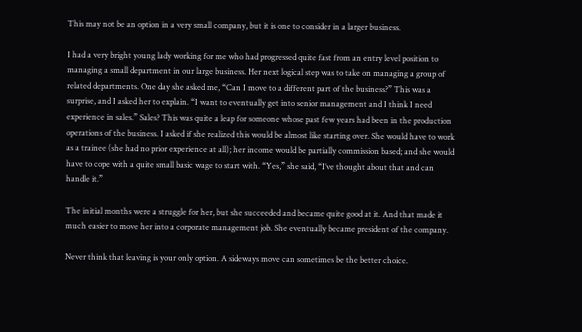This may not be an option in a very small company, but it is one to consider in a larger business.

I had a very bright young lady working for me who had progressed quite fast from an entry level position to managing a small department in our large business. Her next logical step was to take on managing a group of related departments. One day she asked me, “Can I move to a different part of the business?” This was a surprise, and I asked her to explain. “I want to eventually get into senior management and I think I need experience in sales.” Sales? This was quite a leap for someone whose past few years had been in the production operations of the business. I asked if she realized this would be almost like starting over. She would have to work as a trainee (she had no prior experience at all); her income would be partially commission based; and she would have to cope with a quite small basic wage to start with. “Yes,” she said, “I’ve thought about that and can handle it.”

The initial months were a struggle for her, but she succeeded and became quite good at it. And that made it much easier to move her into a corporate management job. She eventually became president of the company.

Never think that leaving is your only option. A sideways move can sometimes be the better choice.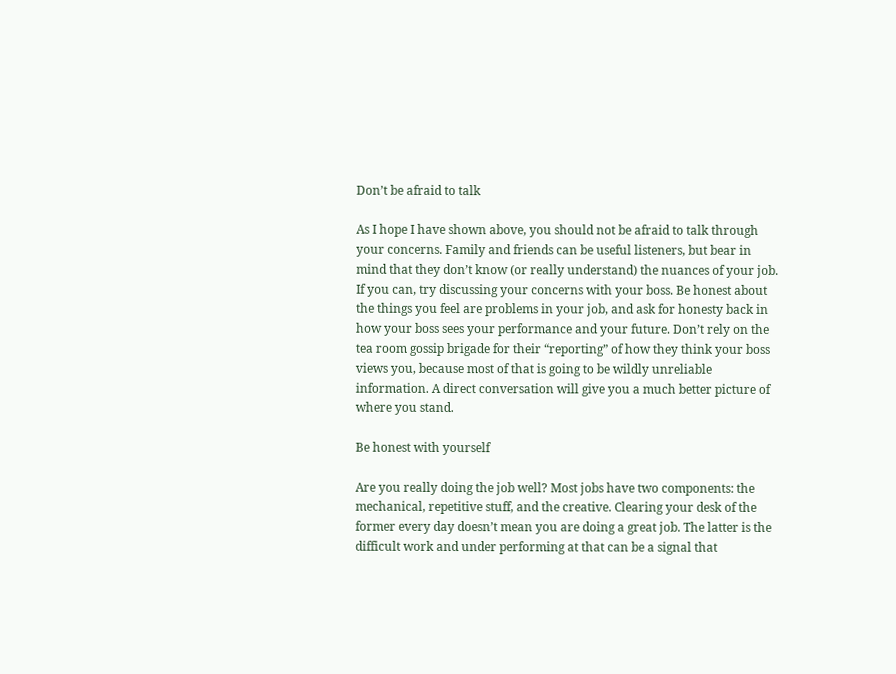Don’t be afraid to talk

As I hope I have shown above, you should not be afraid to talk through your concerns. Family and friends can be useful listeners, but bear in mind that they don’t know (or really understand) the nuances of your job. If you can, try discussing your concerns with your boss. Be honest about the things you feel are problems in your job, and ask for honesty back in how your boss sees your performance and your future. Don’t rely on the tea room gossip brigade for their “reporting” of how they think your boss views you, because most of that is going to be wildly unreliable information. A direct conversation will give you a much better picture of where you stand.

Be honest with yourself

Are you really doing the job well? Most jobs have two components: the mechanical, repetitive stuff, and the creative. Clearing your desk of the former every day doesn’t mean you are doing a great job. The latter is the difficult work and under performing at that can be a signal that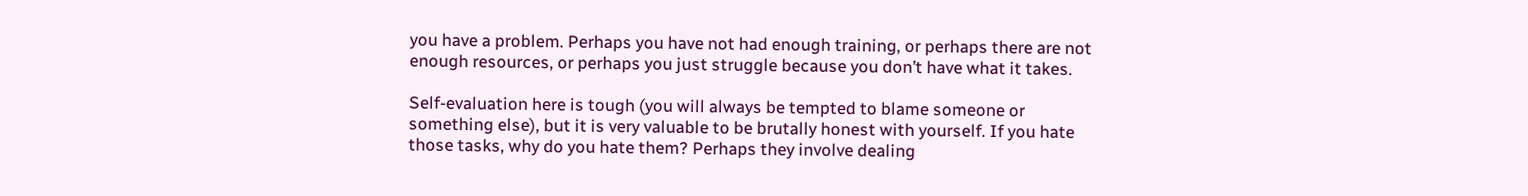you have a problem. Perhaps you have not had enough training, or perhaps there are not enough resources, or perhaps you just struggle because you don’t have what it takes.

Self-evaluation here is tough (you will always be tempted to blame someone or something else), but it is very valuable to be brutally honest with yourself. If you hate those tasks, why do you hate them? Perhaps they involve dealing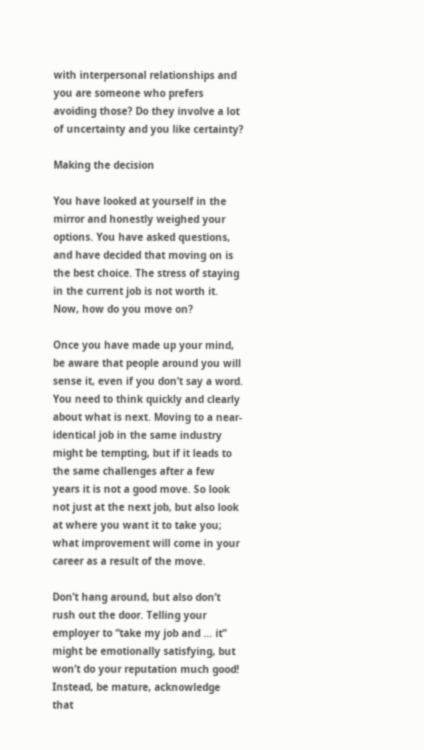with interpersonal relationships and you are someone who prefers avoiding those? Do they involve a lot of uncertainty and you like certainty?

Making the decision

You have looked at yourself in the mirror and honestly weighed your options. You have asked questions, and have decided that moving on is the best choice. The stress of staying in the current job is not worth it. Now, how do you move on?

Once you have made up your mind, be aware that people around you will sense it, even if you don’t say a word. You need to think quickly and clearly about what is next. Moving to a near-identical job in the same industry might be tempting, but if it leads to the same challenges after a few years it is not a good move. So look not just at the next job, but also look at where you want it to take you; what improvement will come in your career as a result of the move.

Don’t hang around, but also don’t rush out the door. Telling your employer to “take my job and … it” might be emotionally satisfying, but won’t do your reputation much good! Instead, be mature, acknowledge that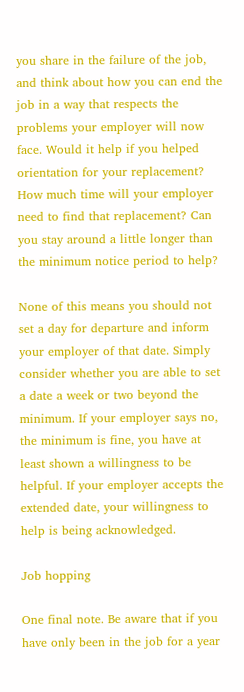you share in the failure of the job, and think about how you can end the job in a way that respects the problems your employer will now face. Would it help if you helped orientation for your replacement? How much time will your employer need to find that replacement? Can you stay around a little longer than the minimum notice period to help?

None of this means you should not set a day for departure and inform your employer of that date. Simply consider whether you are able to set a date a week or two beyond the minimum. If your employer says no, the minimum is fine, you have at least shown a willingness to be helpful. If your employer accepts the extended date, your willingness to help is being acknowledged.

Job hopping

One final note. Be aware that if you have only been in the job for a year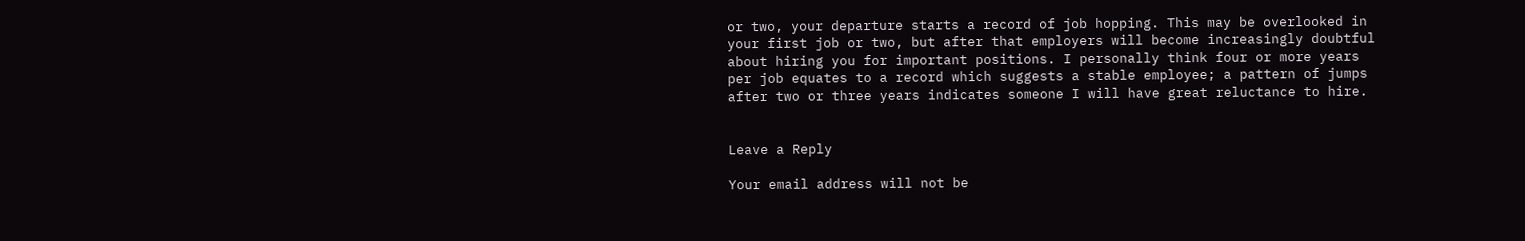or two, your departure starts a record of job hopping. This may be overlooked in your first job or two, but after that employers will become increasingly doubtful about hiring you for important positions. I personally think four or more years per job equates to a record which suggests a stable employee; a pattern of jumps after two or three years indicates someone I will have great reluctance to hire.


Leave a Reply

Your email address will not be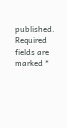published. Required fields are marked *